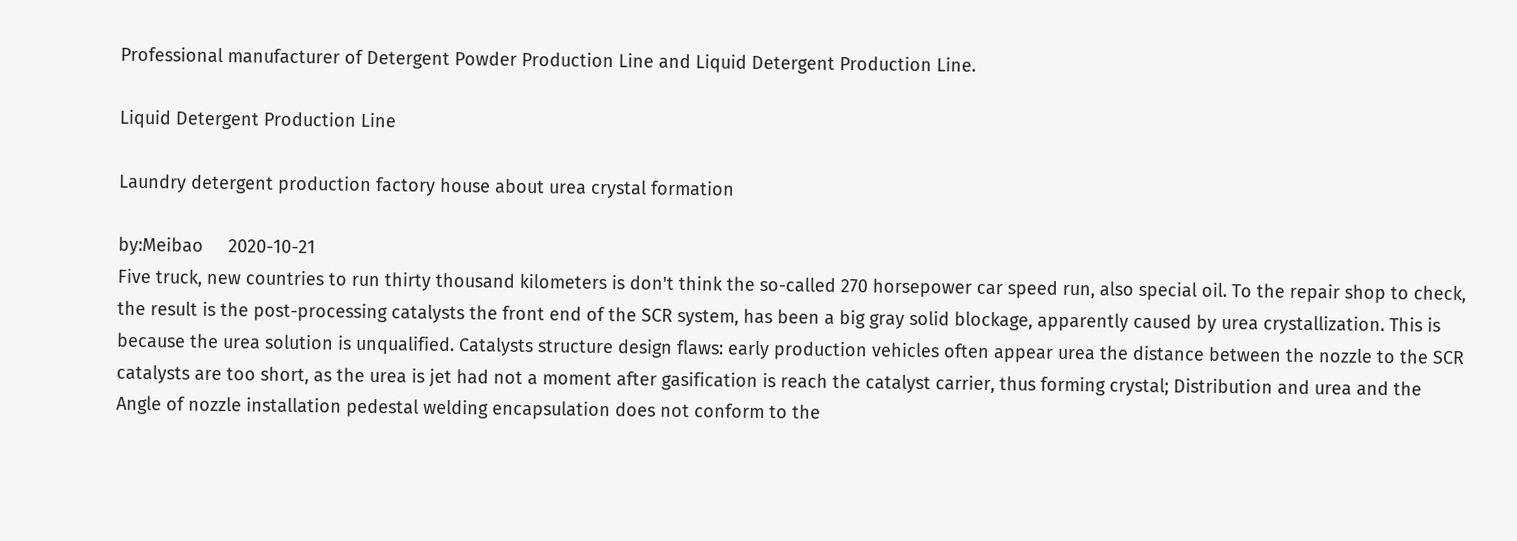Professional manufacturer of Detergent Powder Production Line and Liquid Detergent Production Line.

Liquid Detergent Production Line

Laundry detergent production factory house about urea crystal formation

by:Meibao     2020-10-21
Five truck, new countries to run thirty thousand kilometers is don't think the so-called 270 horsepower car speed run, also special oil. To the repair shop to check, the result is the post-processing catalysts the front end of the SCR system, has been a big gray solid blockage, apparently caused by urea crystallization. This is because the urea solution is unqualified. Catalysts structure design flaws: early production vehicles often appear urea the distance between the nozzle to the SCR catalysts are too short, as the urea is jet had not a moment after gasification is reach the catalyst carrier, thus forming crystal; Distribution and urea and the Angle of nozzle installation pedestal welding encapsulation does not conform to the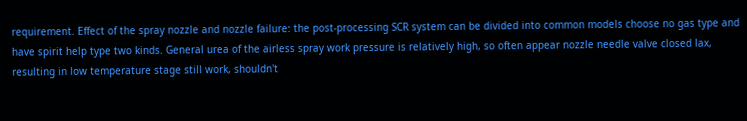requirement. Effect of the spray nozzle and nozzle failure: the post-processing SCR system can be divided into common models choose no gas type and have spirit help type two kinds. General urea of the airless spray work pressure is relatively high, so often appear nozzle needle valve closed lax, resulting in low temperature stage still work, shouldn't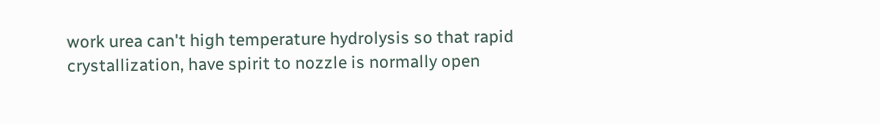work urea can't high temperature hydrolysis so that rapid crystallization, have spirit to nozzle is normally open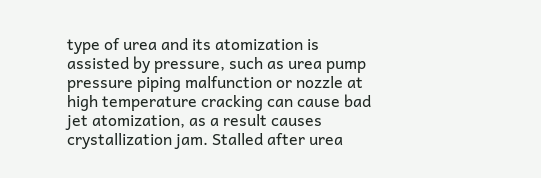type of urea and its atomization is assisted by pressure, such as urea pump pressure piping malfunction or nozzle at high temperature cracking can cause bad jet atomization, as a result causes crystallization jam. Stalled after urea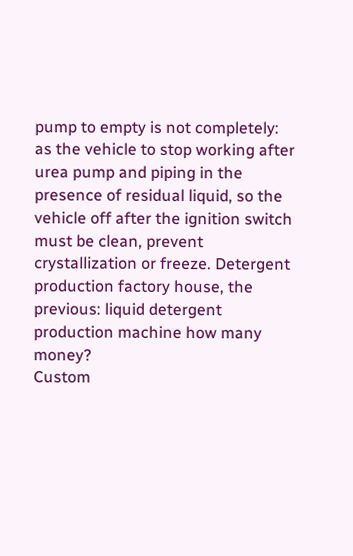pump to empty is not completely: as the vehicle to stop working after urea pump and piping in the presence of residual liquid, so the vehicle off after the ignition switch must be clean, prevent crystallization or freeze. Detergent production factory house, the previous: liquid detergent production machine how many money?
Custom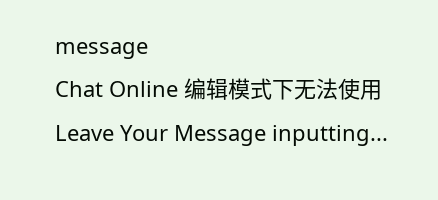message
Chat Online 编辑模式下无法使用
Leave Your Message inputting...